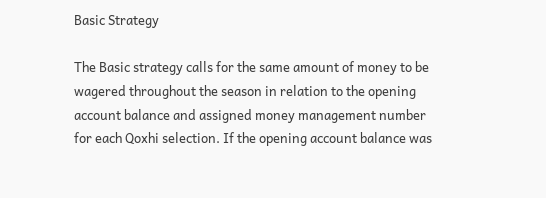Basic Strategy

The Basic strategy calls for the same amount of money to be wagered throughout the season in relation to the opening account balance and assigned money management number for each Qoxhi selection. If the opening account balance was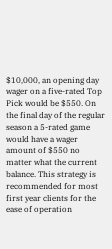$10,000, an opening day wager on a five-rated Top Pick would be $550. On the final day of the regular season a 5-rated game would have a wager amount of $550 no matter what the current balance. This strategy is recommended for most first year clients for the ease of operation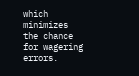which minimizes the chance for wagering errors.